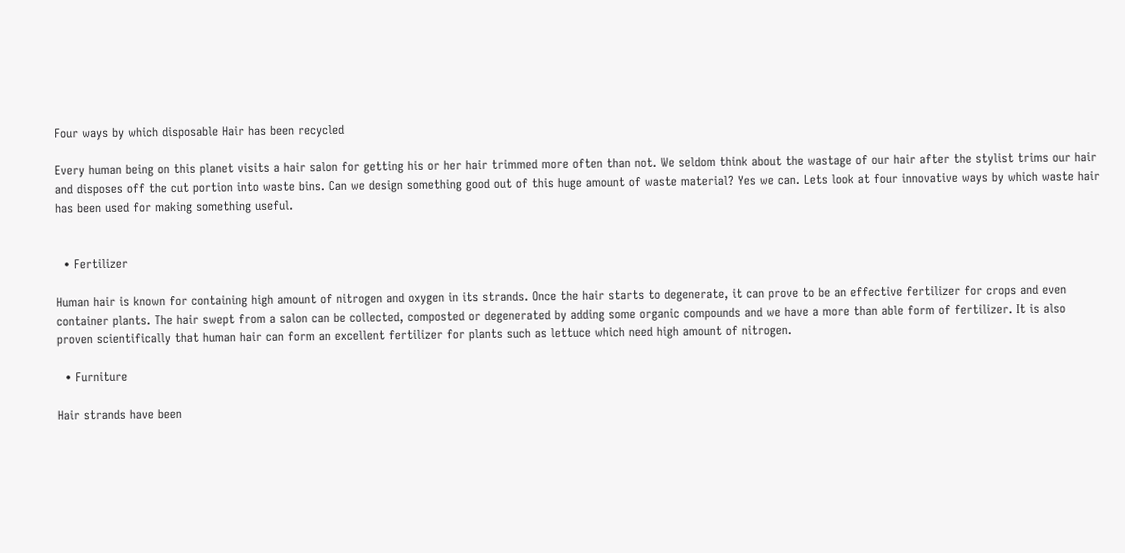Four ways by which disposable Hair has been recycled

Every human being on this planet visits a hair salon for getting his or her hair trimmed more often than not. We seldom think about the wastage of our hair after the stylist trims our hair and disposes off the cut portion into waste bins. Can we design something good out of this huge amount of waste material? Yes we can. Lets look at four innovative ways by which waste hair has been used for making something useful.


  • Fertilizer

Human hair is known for containing high amount of nitrogen and oxygen in its strands. Once the hair starts to degenerate, it can prove to be an effective fertilizer for crops and even container plants. The hair swept from a salon can be collected, composted or degenerated by adding some organic compounds and we have a more than able form of fertilizer. It is also proven scientifically that human hair can form an excellent fertilizer for plants such as lettuce which need high amount of nitrogen.

  • Furniture

Hair strands have been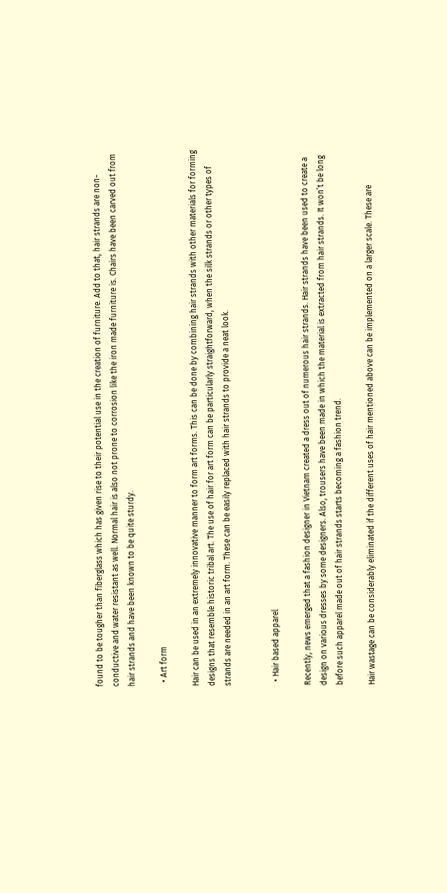found to be tougher than fiberglass which has given rise to their potential use in the creation of furniture. Add to that, hair strands are non-conductive and water resistant as well. Normal hair is also not prone to corrosion like the iron made furniture is. Chairs have been carved out from hair strands and have been known to be quite sturdy.

  • Art form

Hair can be used in an extremely innovative manner to form art forms. This can be done by combining hair strands with other materials for forming designs that resemble historic tribal art. The use of hair for art form can be particularly straightforward, when the silk strands or other types of strands are needed in an art form. These can be easily replaced with hair strands to provide a neat look.


  • Hair based apparel

Recently, news emerged that a fashion designer in Vietnam created a dress out of numerous hair strands. Hair strands have been used to create a design on various dresses by some designers. Also, trousers have been made in which the material is extracted from hair strands. It won’t be long before such apparel made out of hair strands starts becoming a fashion trend.

Hair wastage can be considerably eliminated if the different uses of hair mentioned above can be implemented on a larger scale. These are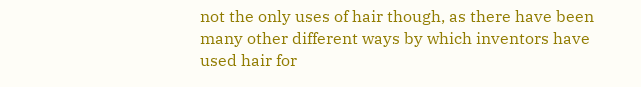not the only uses of hair though, as there have been many other different ways by which inventors have used hair for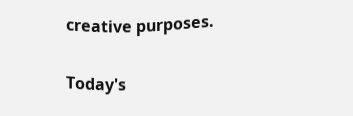creative purposes.

Today's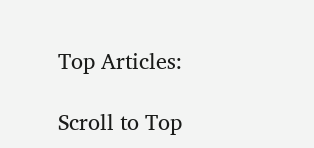Top Articles:

Scroll to Top